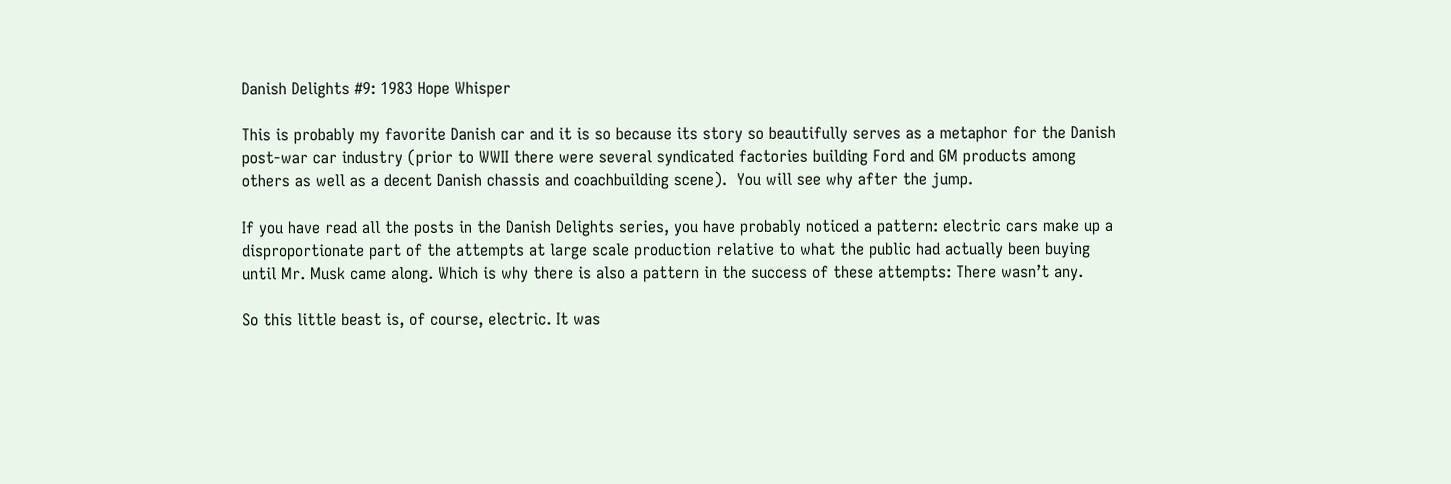Danish Delights #9: 1983 Hope Whisper

This is probably my favorite Danish car and it is so because its story so beautifully serves as a metaphor for the Danish post-war car industry (prior to WWII there were several syndicated factories building Ford and GM products among others as well as a decent Danish chassis and coachbuilding scene).  You will see why after the jump.

If you have read all the posts in the Danish Delights series, you have probably noticed a pattern: electric cars make up a disproportionate part of the attempts at large scale production relative to what the public had actually been buying until Mr. Musk came along. Which is why there is also a pattern in the success of these attempts: There wasn’t any.

So this little beast is, of course, electric. It was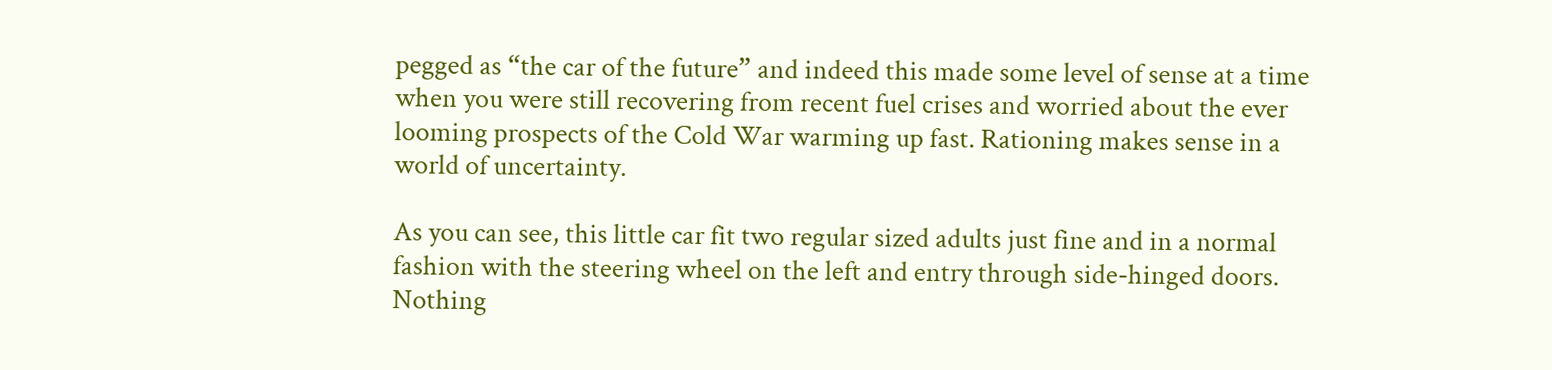pegged as “the car of the future” and indeed this made some level of sense at a time when you were still recovering from recent fuel crises and worried about the ever looming prospects of the Cold War warming up fast. Rationing makes sense in a world of uncertainty.

As you can see, this little car fit two regular sized adults just fine and in a normal fashion with the steering wheel on the left and entry through side-hinged doors. Nothing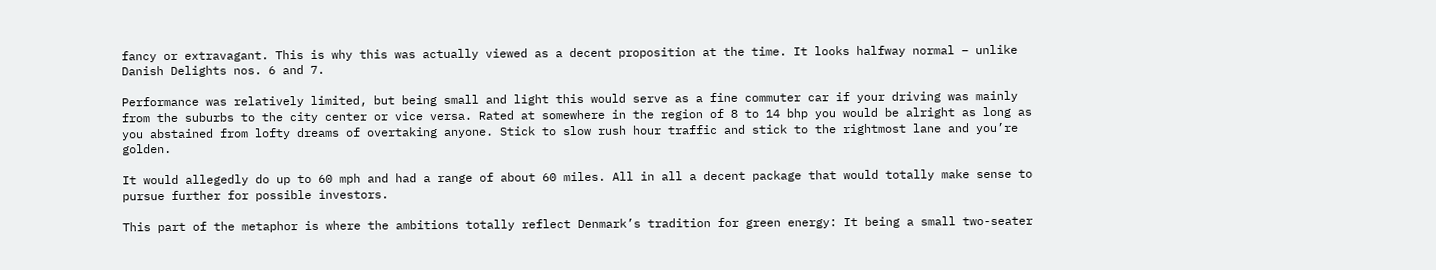fancy or extravagant. This is why this was actually viewed as a decent proposition at the time. It looks halfway normal – unlike Danish Delights nos. 6 and 7.

Performance was relatively limited, but being small and light this would serve as a fine commuter car if your driving was mainly from the suburbs to the city center or vice versa. Rated at somewhere in the region of 8 to 14 bhp you would be alright as long as you abstained from lofty dreams of overtaking anyone. Stick to slow rush hour traffic and stick to the rightmost lane and you’re golden.

It would allegedly do up to 60 mph and had a range of about 60 miles. All in all a decent package that would totally make sense to pursue further for possible investors.

This part of the metaphor is where the ambitions totally reflect Denmark’s tradition for green energy: It being a small two-seater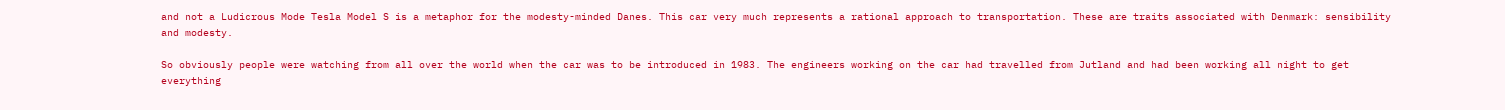and not a Ludicrous Mode Tesla Model S is a metaphor for the modesty-minded Danes. This car very much represents a rational approach to transportation. These are traits associated with Denmark: sensibility and modesty.

So obviously people were watching from all over the world when the car was to be introduced in 1983. The engineers working on the car had travelled from Jutland and had been working all night to get everything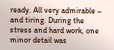ready. All very admirable – and tiring. During the stress and hard work, one minor detail was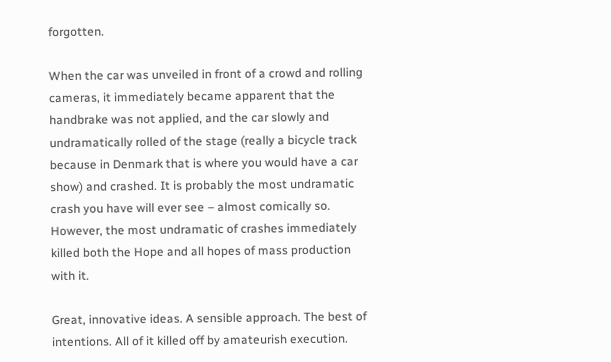forgotten.

When the car was unveiled in front of a crowd and rolling cameras, it immediately became apparent that the handbrake was not applied, and the car slowly and undramatically rolled of the stage (really a bicycle track because in Denmark that is where you would have a car show) and crashed. It is probably the most undramatic crash you have will ever see – almost comically so. However, the most undramatic of crashes immediately killed both the Hope and all hopes of mass production with it.

Great, innovative ideas. A sensible approach. The best of intentions. All of it killed off by amateurish execution.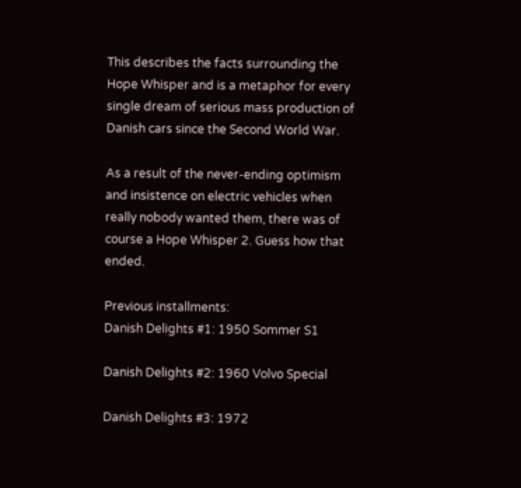This describes the facts surrounding the Hope Whisper and is a metaphor for every single dream of serious mass production of Danish cars since the Second World War.

As a result of the never-ending optimism and insistence on electric vehicles when really nobody wanted them, there was of course a Hope Whisper 2. Guess how that ended.

Previous installments:
Danish Delights #1: 1950 Sommer S1

Danish Delights #2: 1960 Volvo Special

Danish Delights #3: 1972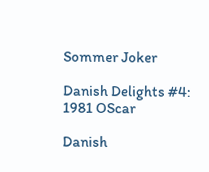Sommer Joker

Danish Delights #4: 1981 OScar

Danish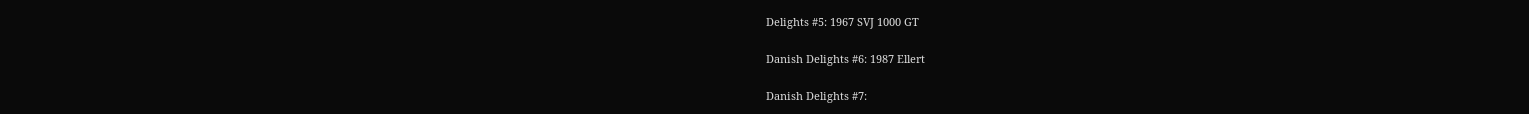Delights #5: 1967 SVJ 1000 GT

Danish Delights #6: 1987 Ellert

Danish Delights #7: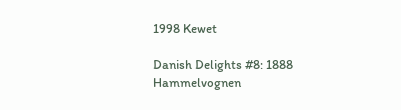1998 Kewet

Danish Delights #8: 1888 Hammelvognen